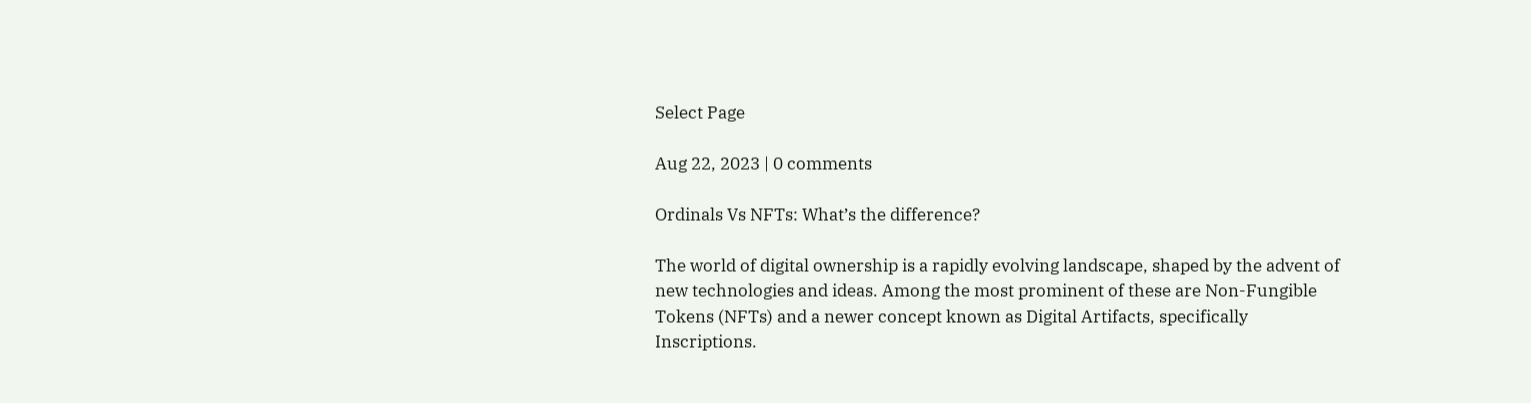Select Page

Aug 22, 2023 | 0 comments

Ordinals Vs NFTs: What’s the difference?

The world of digital ownership is a rapidly evolving landscape, shaped by the advent of new technologies and ideas. Among the most prominent of these are Non-Fungible Tokens (NFTs) and a newer concept known as Digital Artifacts, specifically Inscriptions.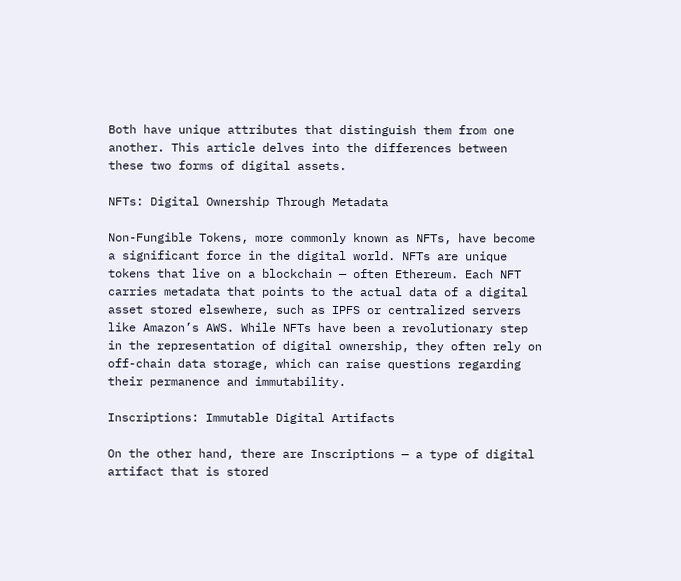Both have unique attributes that distinguish them from one another. This article delves into the differences between these two forms of digital assets.

NFTs: Digital Ownership Through Metadata

Non-Fungible Tokens, more commonly known as NFTs, have become a significant force in the digital world. NFTs are unique tokens that live on a blockchain — often Ethereum. Each NFT carries metadata that points to the actual data of a digital asset stored elsewhere, such as IPFS or centralized servers like Amazon’s AWS. While NFTs have been a revolutionary step in the representation of digital ownership, they often rely on off-chain data storage, which can raise questions regarding their permanence and immutability.

Inscriptions: Immutable Digital Artifacts

On the other hand, there are Inscriptions — a type of digital artifact that is stored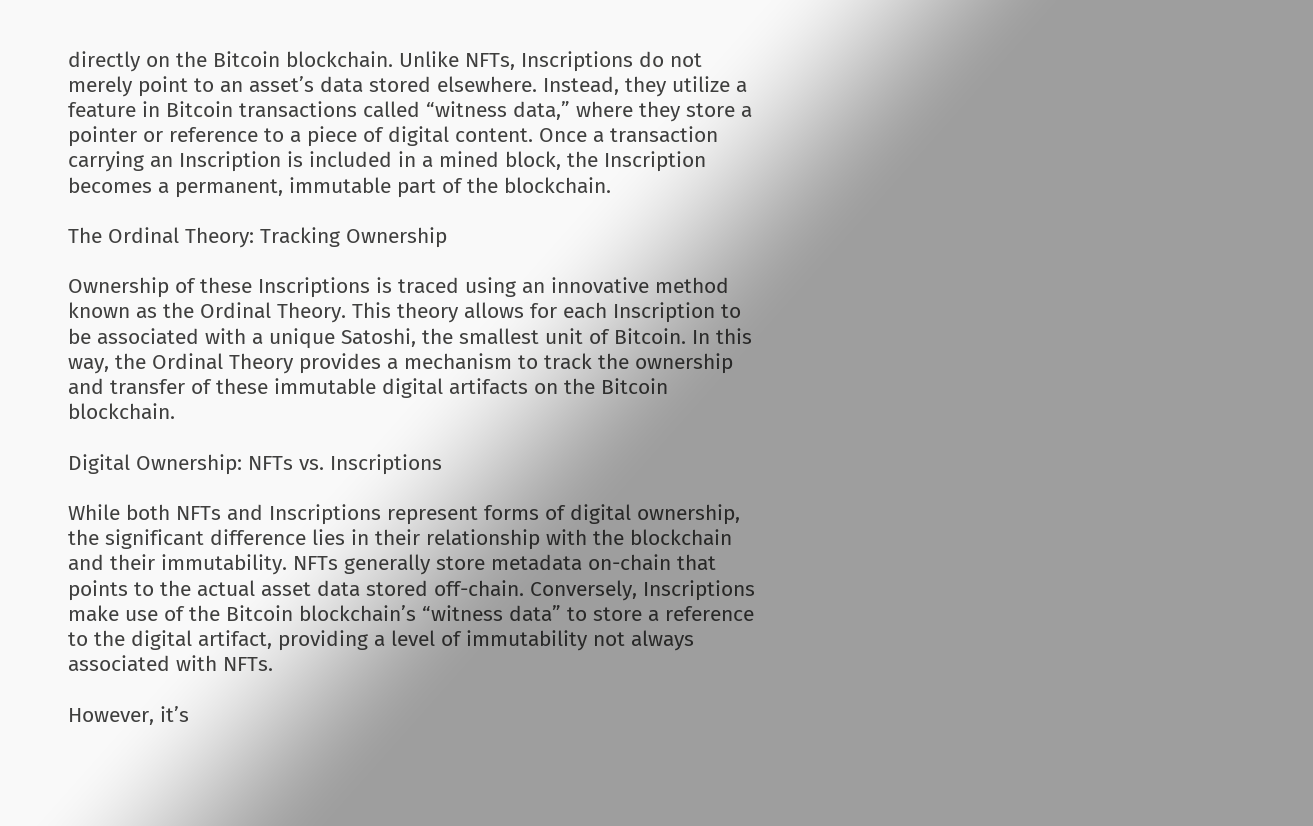directly on the Bitcoin blockchain. Unlike NFTs, Inscriptions do not merely point to an asset’s data stored elsewhere. Instead, they utilize a feature in Bitcoin transactions called “witness data,” where they store a pointer or reference to a piece of digital content. Once a transaction carrying an Inscription is included in a mined block, the Inscription becomes a permanent, immutable part of the blockchain.

The Ordinal Theory: Tracking Ownership

Ownership of these Inscriptions is traced using an innovative method known as the Ordinal Theory. This theory allows for each Inscription to be associated with a unique Satoshi, the smallest unit of Bitcoin. In this way, the Ordinal Theory provides a mechanism to track the ownership and transfer of these immutable digital artifacts on the Bitcoin blockchain.

Digital Ownership: NFTs vs. Inscriptions

While both NFTs and Inscriptions represent forms of digital ownership, the significant difference lies in their relationship with the blockchain and their immutability. NFTs generally store metadata on-chain that points to the actual asset data stored off-chain. Conversely, Inscriptions make use of the Bitcoin blockchain’s “witness data” to store a reference to the digital artifact, providing a level of immutability not always associated with NFTs.

However, it’s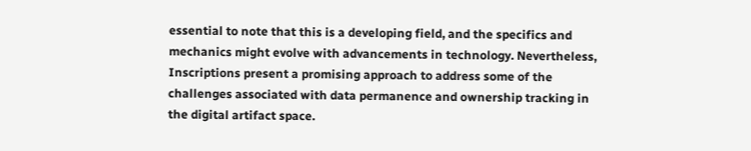essential to note that this is a developing field, and the specifics and mechanics might evolve with advancements in technology. Nevertheless, Inscriptions present a promising approach to address some of the challenges associated with data permanence and ownership tracking in the digital artifact space.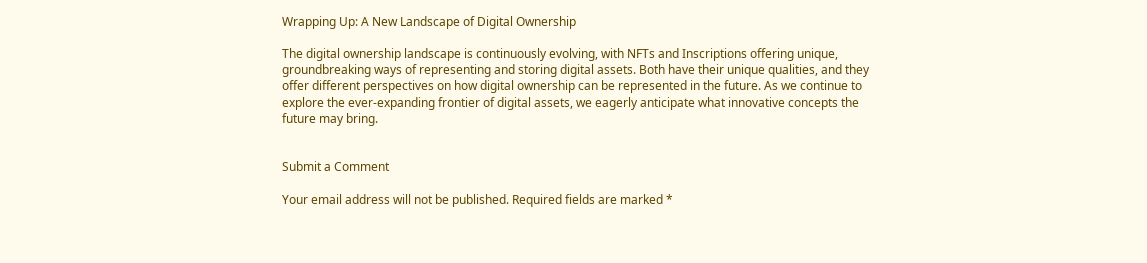Wrapping Up: A New Landscape of Digital Ownership

The digital ownership landscape is continuously evolving, with NFTs and Inscriptions offering unique, groundbreaking ways of representing and storing digital assets. Both have their unique qualities, and they offer different perspectives on how digital ownership can be represented in the future. As we continue to explore the ever-expanding frontier of digital assets, we eagerly anticipate what innovative concepts the future may bring.


Submit a Comment

Your email address will not be published. Required fields are marked *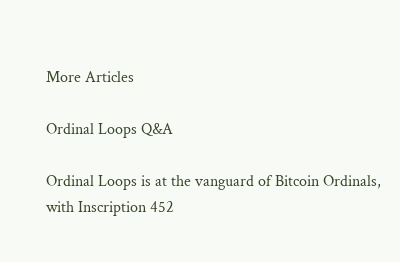More Articles

Ordinal Loops Q&A

Ordinal Loops is at the vanguard of Bitcoin Ordinals, with Inscription 452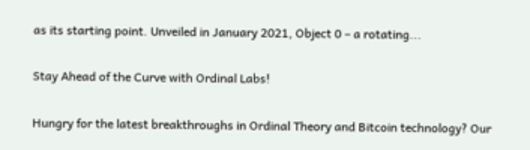as its starting point. Unveiled in January 2021, Object 0 – a rotating...

Stay Ahead of the Curve with Ordinal Labs!

Hungry for the latest breakthroughs in Ordinal Theory and Bitcoin technology? Our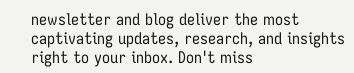newsletter and blog deliver the most captivating updates, research, and insights right to your inbox. Don't miss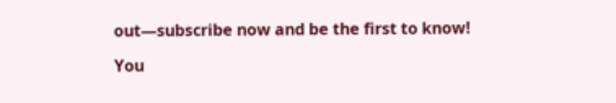out—subscribe now and be the first to know!

You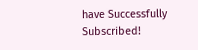have Successfully Subscribed!